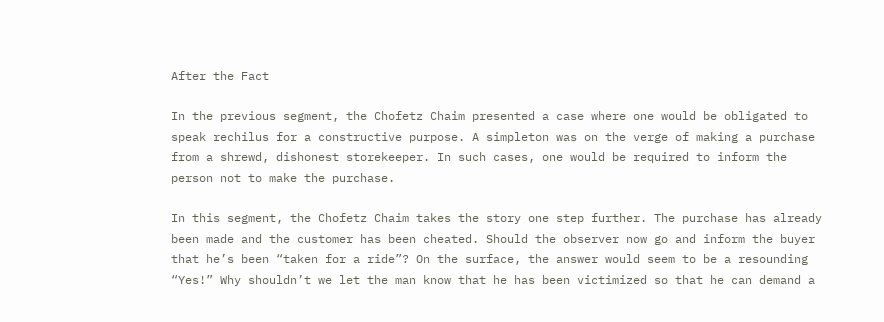After the Fact

In the previous segment, the Chofetz Chaim presented a case where one would be obligated to speak rechilus for a constructive purpose. A simpleton was on the verge of making a purchase from a shrewd, dishonest storekeeper. In such cases, one would be required to inform the person not to make the purchase.

In this segment, the Chofetz Chaim takes the story one step further. The purchase has already been made and the customer has been cheated. Should the observer now go and inform the buyer that he’s been “taken for a ride”? On the surface, the answer would seem to be a resounding “Yes!” Why shouldn’t we let the man know that he has been victimized so that he can demand a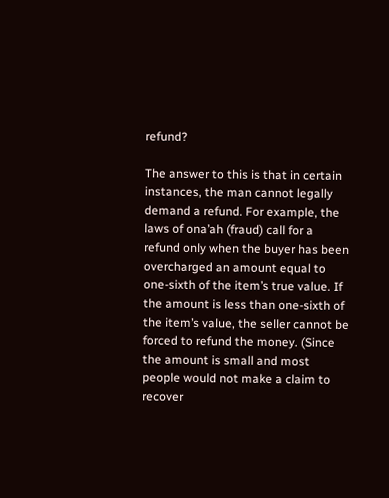refund?

The answer to this is that in certain instances, the man cannot legally demand a refund. For example, the laws of ona’ah (fraud) call for a refund only when the buyer has been overcharged an amount equal to one-sixth of the item’s true value. If the amount is less than one-sixth of the item’s value, the seller cannot be forced to refund the money. (Since the amount is small and most people would not make a claim to recover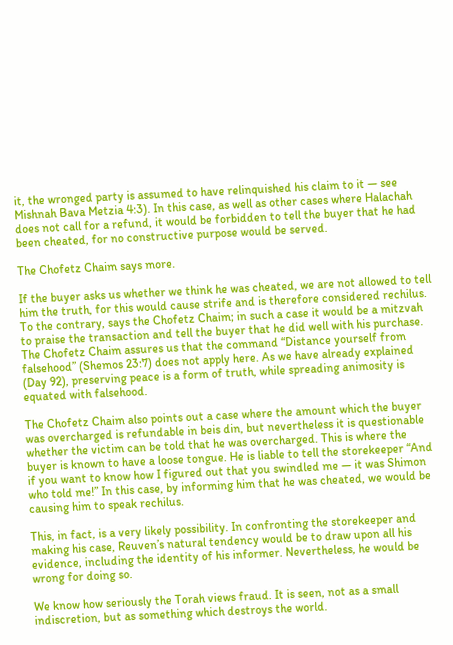it, the wronged party is assumed to have relinquished his claim to it — see Mishnah Bava Metzia 4:3). In this case, as well as other cases where Halachah does not call for a refund, it would be forbidden to tell the buyer that he had been cheated, for no constructive purpose would be served.

The Chofetz Chaim says more.

If the buyer asks us whether we think he was cheated, we are not allowed to tell him the truth, for this would cause strife and is therefore considered rechilus. To the contrary, says the Chofetz Chaim; in such a case it would be a mitzvah to praise the transaction and tell the buyer that he did well with his purchase. The Chofetz Chaim assures us that the command “Distance yourself from falsehood” (Shemos 23:7) does not apply here. As we have already explained (Day 92), preserving peace is a form of truth, while spreading animosity is equated with falsehood.

The Chofetz Chaim also points out a case where the amount which the buyer was overcharged is refundable in beis din, but nevertheless it is questionable whether the victim can be told that he was overcharged. This is where the buyer is known to have a loose tongue. He is liable to tell the storekeeper “And if you want to know how I figured out that you swindled me — it was Shimon who told me!” In this case, by informing him that he was cheated, we would be causing him to speak rechilus.

This, in fact, is a very likely possibility. In confronting the storekeeper and making his case, Reuven’s natural tendency would be to draw upon all his evidence, including the identity of his informer. Nevertheless, he would be wrong for doing so.

We know how seriously the Torah views fraud. It is seen, not as a small indiscretion, but as something which destroys the world.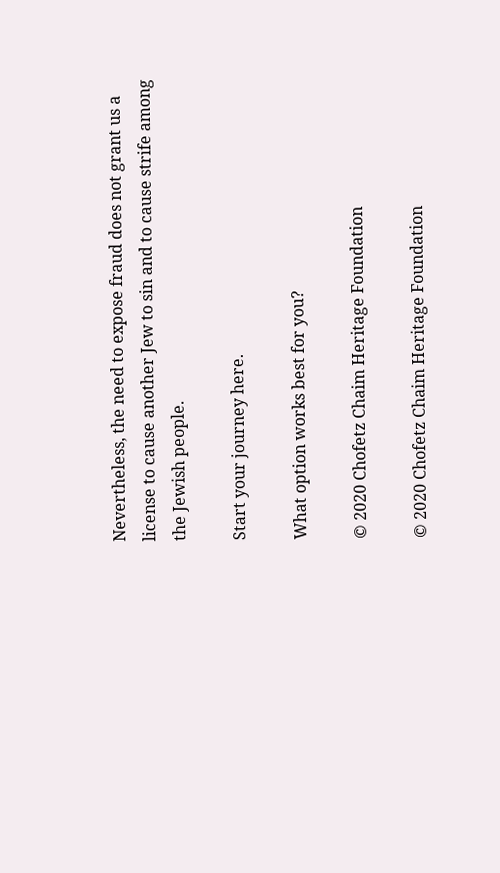Nevertheless, the need to expose fraud does not grant us a license to cause another Jew to sin and to cause strife among the Jewish people.

Start your journey here.

What option works best for you?

© 2020 Chofetz Chaim Heritage Foundation

© 2020 Chofetz Chaim Heritage Foundation